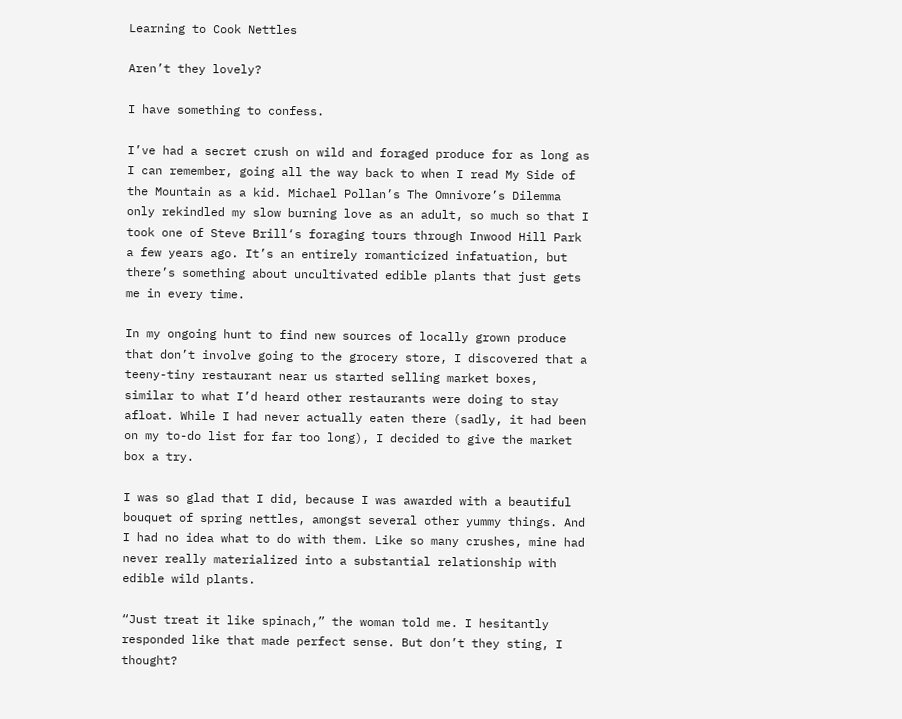Learning to Cook Nettles

Aren’t they lovely?

I have something to confess.

I’ve had a secret crush on wild and foraged produce for as long as I can remember, going all the way back to when I read My Side of the Mountain as a kid. Michael Pollan’s The Omnivore’s Dilemma only rekindled my slow burning love as an adult, so much so that I took one of Steve Brill‘s foraging tours through Inwood Hill Park a few years ago. It’s an entirely romanticized infatuation, but there’s something about uncultivated edible plants that just gets me in every time.

In my ongoing hunt to find new sources of locally grown produce that don’t involve going to the grocery store, I discovered that a teeny-tiny restaurant near us started selling market boxes, similar to what I’d heard other restaurants were doing to stay afloat. While I had never actually eaten there (sadly, it had been on my to-do list for far too long), I decided to give the market box a try.

I was so glad that I did, because I was awarded with a beautiful bouquet of spring nettles, amongst several other yummy things. And I had no idea what to do with them. Like so many crushes, mine had never really materialized into a substantial relationship with edible wild plants.

“Just treat it like spinach,” the woman told me. I hesitantly responded like that made perfect sense. But don’t they sting, I thought?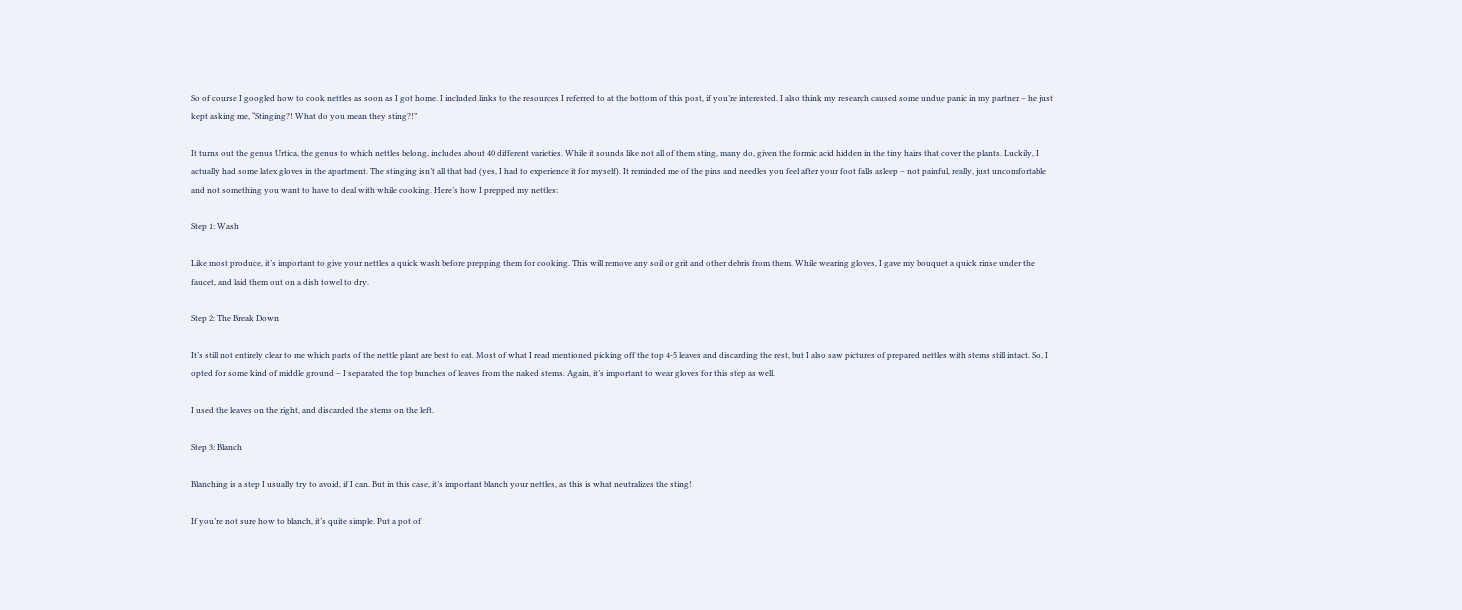So of course I googled how to cook nettles as soon as I got home. I included links to the resources I referred to at the bottom of this post, if you’re interested. I also think my research caused some undue panic in my partner – he just kept asking me, “Stinging?! What do you mean they sting?!”

It turns out the genus Urtica, the genus to which nettles belong, includes about 40 different varieties. While it sounds like not all of them sting, many do, given the formic acid hidden in the tiny hairs that cover the plants. Luckily, I actually had some latex gloves in the apartment. The stinging isn’t all that bad (yes, I had to experience it for myself). It reminded me of the pins and needles you feel after your foot falls asleep – not painful, really, just uncomfortable and not something you want to have to deal with while cooking. Here’s how I prepped my nettles:

Step 1: Wash

Like most produce, it’s important to give your nettles a quick wash before prepping them for cooking. This will remove any soil or grit and other debris from them. While wearing gloves, I gave my bouquet a quick rinse under the faucet, and laid them out on a dish towel to dry.

Step 2: The Break Down

It’s still not entirely clear to me which parts of the nettle plant are best to eat. Most of what I read mentioned picking off the top 4-5 leaves and discarding the rest, but I also saw pictures of prepared nettles with stems still intact. So, I opted for some kind of middle ground – I separated the top bunches of leaves from the naked stems. Again, it’s important to wear gloves for this step as well.

I used the leaves on the right, and discarded the stems on the left.

Step 3: Blanch

Blanching is a step I usually try to avoid, if I can. But in this case, it’s important blanch your nettles, as this is what neutralizes the sting!

If you’re not sure how to blanch, it’s quite simple. Put a pot of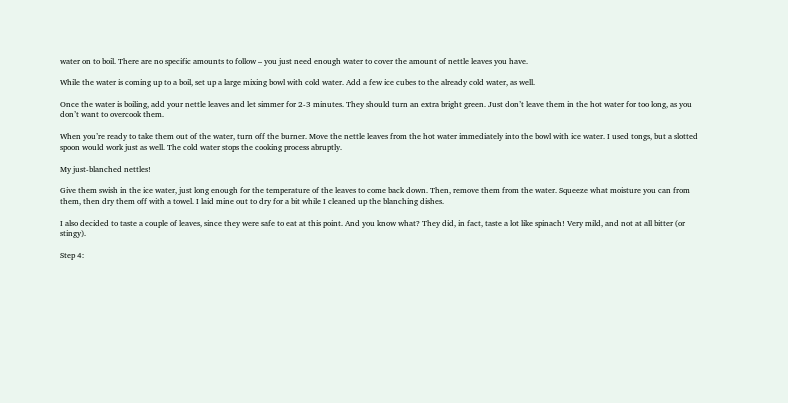water on to boil. There are no specific amounts to follow – you just need enough water to cover the amount of nettle leaves you have.

While the water is coming up to a boil, set up a large mixing bowl with cold water. Add a few ice cubes to the already cold water, as well.

Once the water is boiling, add your nettle leaves and let simmer for 2-3 minutes. They should turn an extra bright green. Just don’t leave them in the hot water for too long, as you don’t want to overcook them.

When you’re ready to take them out of the water, turn off the burner. Move the nettle leaves from the hot water immediately into the bowl with ice water. I used tongs, but a slotted spoon would work just as well. The cold water stops the cooking process abruptly.

My just-blanched nettles!

Give them swish in the ice water, just long enough for the temperature of the leaves to come back down. Then, remove them from the water. Squeeze what moisture you can from them, then dry them off with a towel. I laid mine out to dry for a bit while I cleaned up the blanching dishes.

I also decided to taste a couple of leaves, since they were safe to eat at this point. And you know what? They did, in fact, taste a lot like spinach! Very mild, and not at all bitter (or stingy).

Step 4: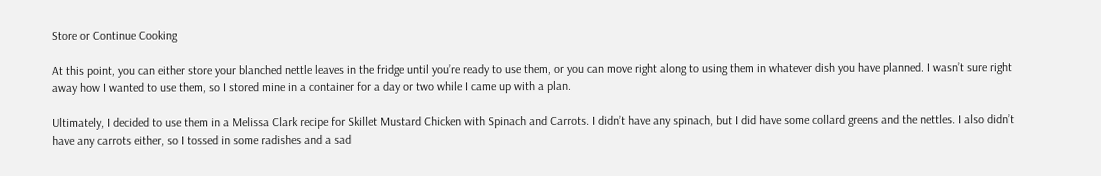Store or Continue Cooking

At this point, you can either store your blanched nettle leaves in the fridge until you’re ready to use them, or you can move right along to using them in whatever dish you have planned. I wasn’t sure right away how I wanted to use them, so I stored mine in a container for a day or two while I came up with a plan.

Ultimately, I decided to use them in a Melissa Clark recipe for Skillet Mustard Chicken with Spinach and Carrots. I didn’t have any spinach, but I did have some collard greens and the nettles. I also didn’t have any carrots either, so I tossed in some radishes and a sad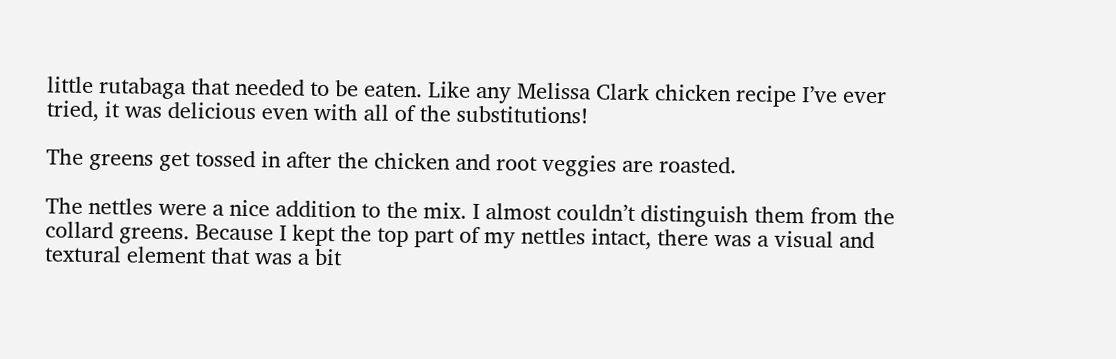little rutabaga that needed to be eaten. Like any Melissa Clark chicken recipe I’ve ever tried, it was delicious even with all of the substitutions!

The greens get tossed in after the chicken and root veggies are roasted.

The nettles were a nice addition to the mix. I almost couldn’t distinguish them from the collard greens. Because I kept the top part of my nettles intact, there was a visual and textural element that was a bit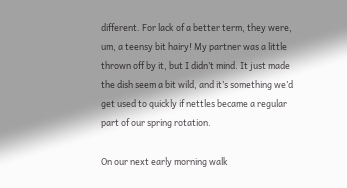different. For lack of a better term, they were, um, a teensy bit hairy! My partner was a little thrown off by it, but I didn’t mind. It just made the dish seem a bit wild, and it’s something we’d get used to quickly if nettles became a regular part of our spring rotation.

On our next early morning walk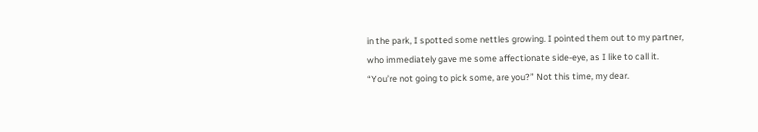in the park, I spotted some nettles growing. I pointed them out to my partner, who immediately gave me some affectionate side-eye, as I like to call it. “You’re not going to pick some, are you?” Not this time, my dear.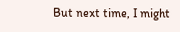But next time, I might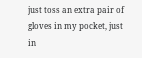just toss an extra pair of gloves in my pocket, just in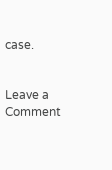case.


Leave a Comment